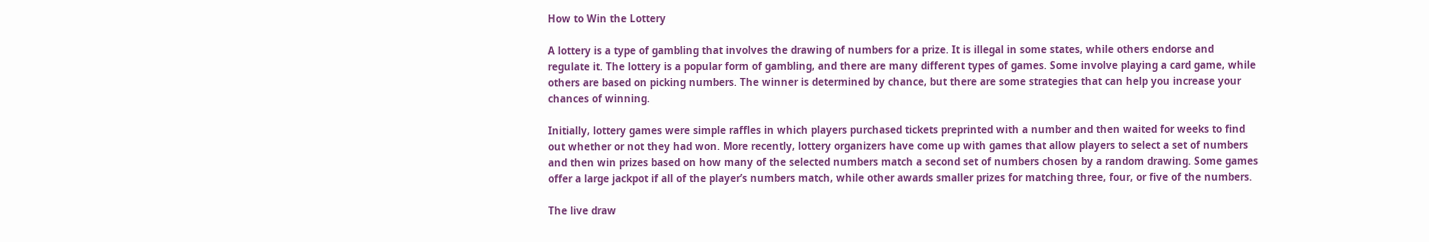How to Win the Lottery

A lottery is a type of gambling that involves the drawing of numbers for a prize. It is illegal in some states, while others endorse and regulate it. The lottery is a popular form of gambling, and there are many different types of games. Some involve playing a card game, while others are based on picking numbers. The winner is determined by chance, but there are some strategies that can help you increase your chances of winning.

Initially, lottery games were simple raffles in which players purchased tickets preprinted with a number and then waited for weeks to find out whether or not they had won. More recently, lottery organizers have come up with games that allow players to select a set of numbers and then win prizes based on how many of the selected numbers match a second set of numbers chosen by a random drawing. Some games offer a large jackpot if all of the player’s numbers match, while other awards smaller prizes for matching three, four, or five of the numbers.

The live draw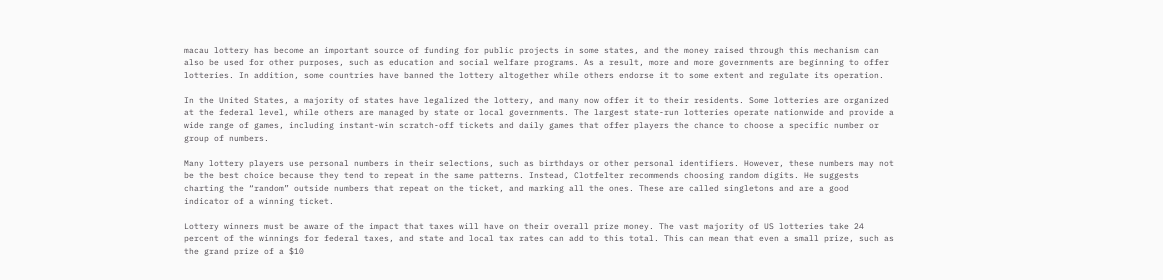macau lottery has become an important source of funding for public projects in some states, and the money raised through this mechanism can also be used for other purposes, such as education and social welfare programs. As a result, more and more governments are beginning to offer lotteries. In addition, some countries have banned the lottery altogether while others endorse it to some extent and regulate its operation.

In the United States, a majority of states have legalized the lottery, and many now offer it to their residents. Some lotteries are organized at the federal level, while others are managed by state or local governments. The largest state-run lotteries operate nationwide and provide a wide range of games, including instant-win scratch-off tickets and daily games that offer players the chance to choose a specific number or group of numbers.

Many lottery players use personal numbers in their selections, such as birthdays or other personal identifiers. However, these numbers may not be the best choice because they tend to repeat in the same patterns. Instead, Clotfelter recommends choosing random digits. He suggests charting the “random” outside numbers that repeat on the ticket, and marking all the ones. These are called singletons and are a good indicator of a winning ticket.

Lottery winners must be aware of the impact that taxes will have on their overall prize money. The vast majority of US lotteries take 24 percent of the winnings for federal taxes, and state and local tax rates can add to this total. This can mean that even a small prize, such as the grand prize of a $10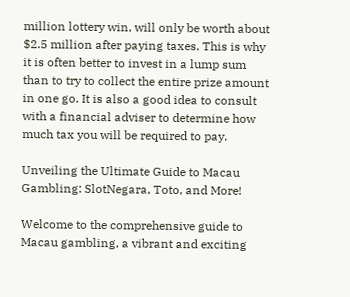million lottery win, will only be worth about $2.5 million after paying taxes. This is why it is often better to invest in a lump sum than to try to collect the entire prize amount in one go. It is also a good idea to consult with a financial adviser to determine how much tax you will be required to pay.

Unveiling the Ultimate Guide to Macau Gambling: SlotNegara, Toto, and More!

Welcome to the comprehensive guide to Macau gambling, a vibrant and exciting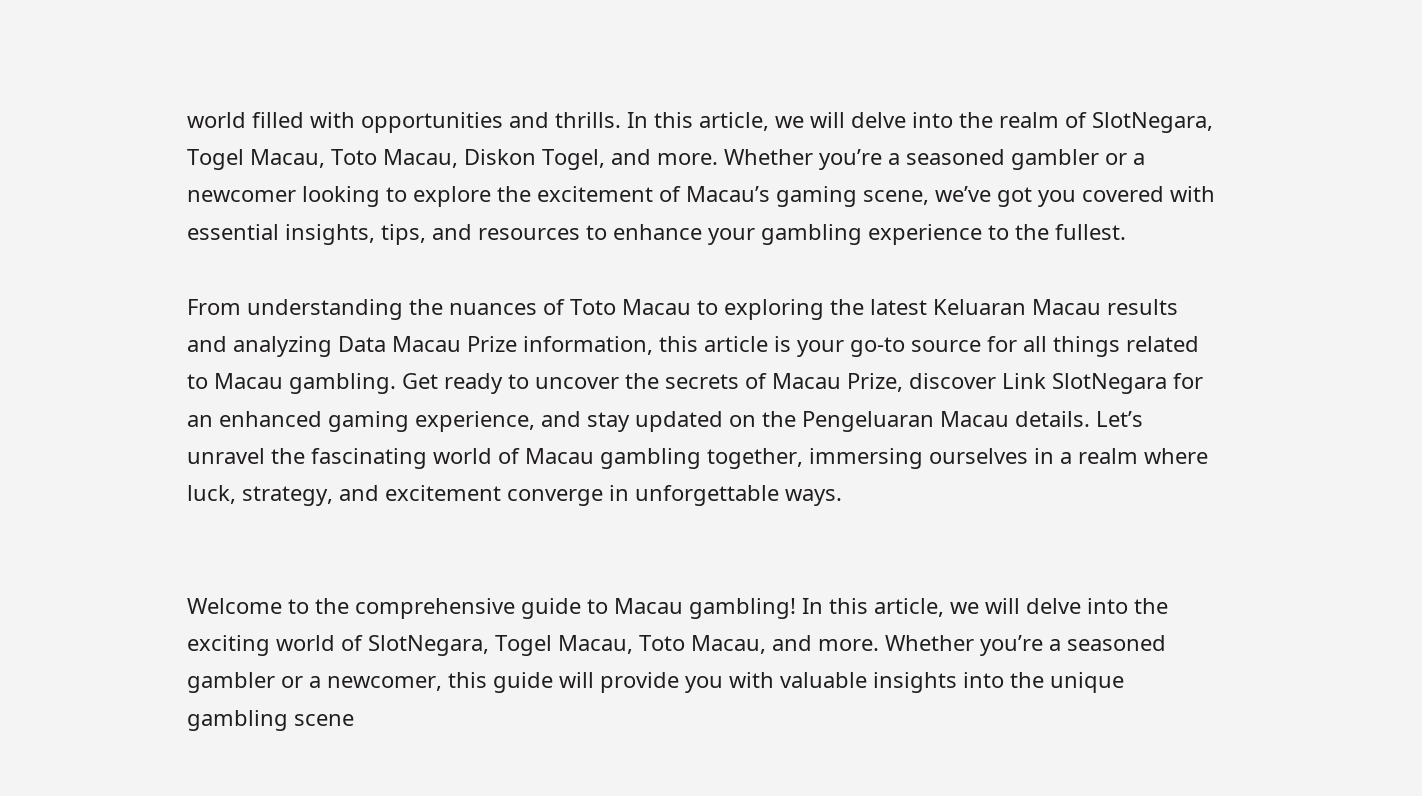world filled with opportunities and thrills. In this article, we will delve into the realm of SlotNegara, Togel Macau, Toto Macau, Diskon Togel, and more. Whether you’re a seasoned gambler or a newcomer looking to explore the excitement of Macau’s gaming scene, we’ve got you covered with essential insights, tips, and resources to enhance your gambling experience to the fullest.

From understanding the nuances of Toto Macau to exploring the latest Keluaran Macau results and analyzing Data Macau Prize information, this article is your go-to source for all things related to Macau gambling. Get ready to uncover the secrets of Macau Prize, discover Link SlotNegara for an enhanced gaming experience, and stay updated on the Pengeluaran Macau details. Let’s unravel the fascinating world of Macau gambling together, immersing ourselves in a realm where luck, strategy, and excitement converge in unforgettable ways.


Welcome to the comprehensive guide to Macau gambling! In this article, we will delve into the exciting world of SlotNegara, Togel Macau, Toto Macau, and more. Whether you’re a seasoned gambler or a newcomer, this guide will provide you with valuable insights into the unique gambling scene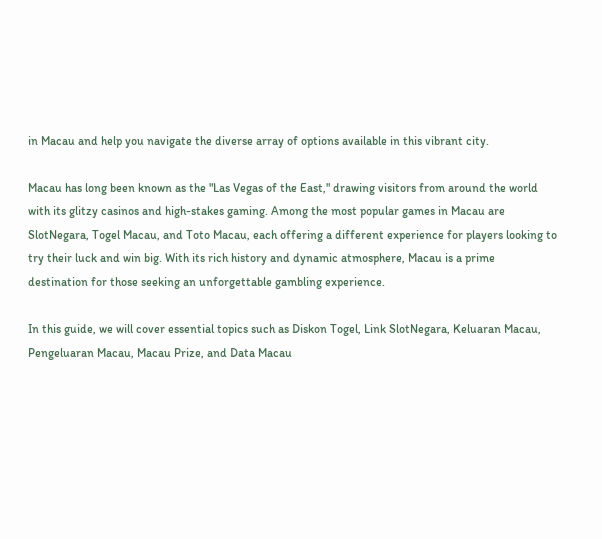in Macau and help you navigate the diverse array of options available in this vibrant city.

Macau has long been known as the "Las Vegas of the East," drawing visitors from around the world with its glitzy casinos and high-stakes gaming. Among the most popular games in Macau are SlotNegara, Togel Macau, and Toto Macau, each offering a different experience for players looking to try their luck and win big. With its rich history and dynamic atmosphere, Macau is a prime destination for those seeking an unforgettable gambling experience.

In this guide, we will cover essential topics such as Diskon Togel, Link SlotNegara, Keluaran Macau, Pengeluaran Macau, Macau Prize, and Data Macau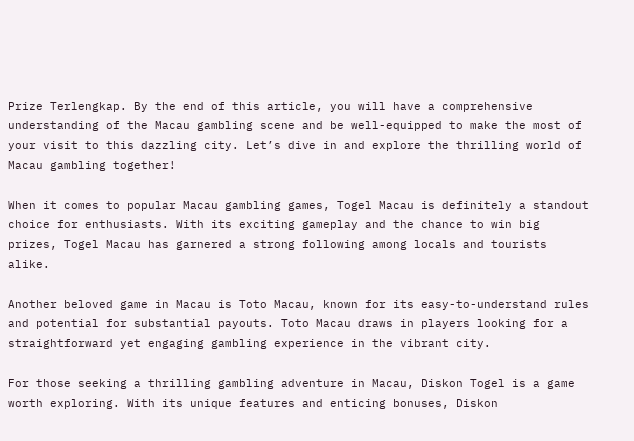Prize Terlengkap. By the end of this article, you will have a comprehensive understanding of the Macau gambling scene and be well-equipped to make the most of your visit to this dazzling city. Let’s dive in and explore the thrilling world of Macau gambling together!

When it comes to popular Macau gambling games, Togel Macau is definitely a standout choice for enthusiasts. With its exciting gameplay and the chance to win big prizes, Togel Macau has garnered a strong following among locals and tourists alike.

Another beloved game in Macau is Toto Macau, known for its easy-to-understand rules and potential for substantial payouts. Toto Macau draws in players looking for a straightforward yet engaging gambling experience in the vibrant city.

For those seeking a thrilling gambling adventure in Macau, Diskon Togel is a game worth exploring. With its unique features and enticing bonuses, Diskon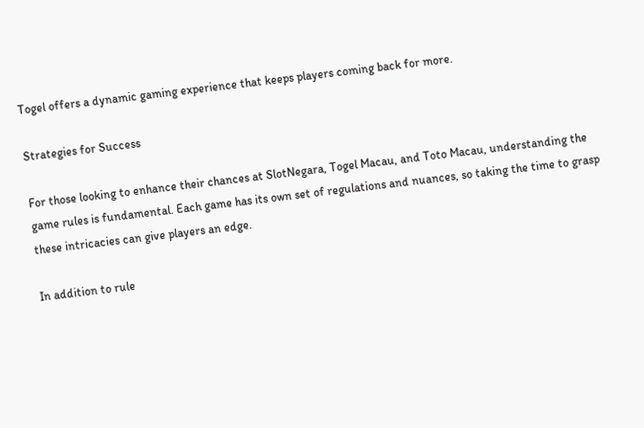Togel offers a dynamic gaming experience that keeps players coming back for more.

Strategies for Success

For those looking to enhance their chances at SlotNegara, Togel Macau, and Toto Macau, understanding the game rules is fundamental. Each game has its own set of regulations and nuances, so taking the time to grasp these intricacies can give players an edge.

In addition to rule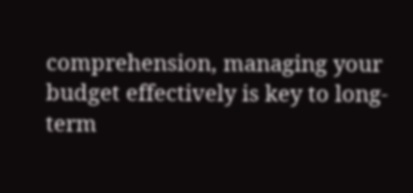comprehension, managing your budget effectively is key to long-term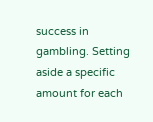success in gambling. Setting aside a specific amount for each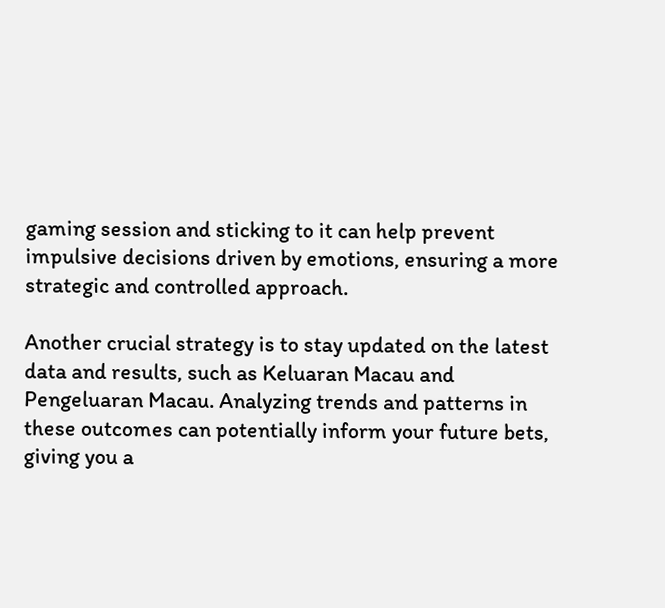gaming session and sticking to it can help prevent impulsive decisions driven by emotions, ensuring a more strategic and controlled approach.

Another crucial strategy is to stay updated on the latest data and results, such as Keluaran Macau and Pengeluaran Macau. Analyzing trends and patterns in these outcomes can potentially inform your future bets, giving you a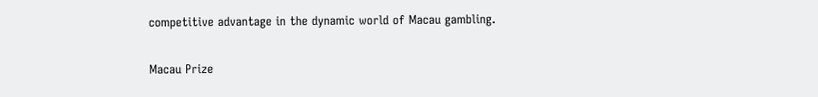competitive advantage in the dynamic world of Macau gambling.

Macau Prize